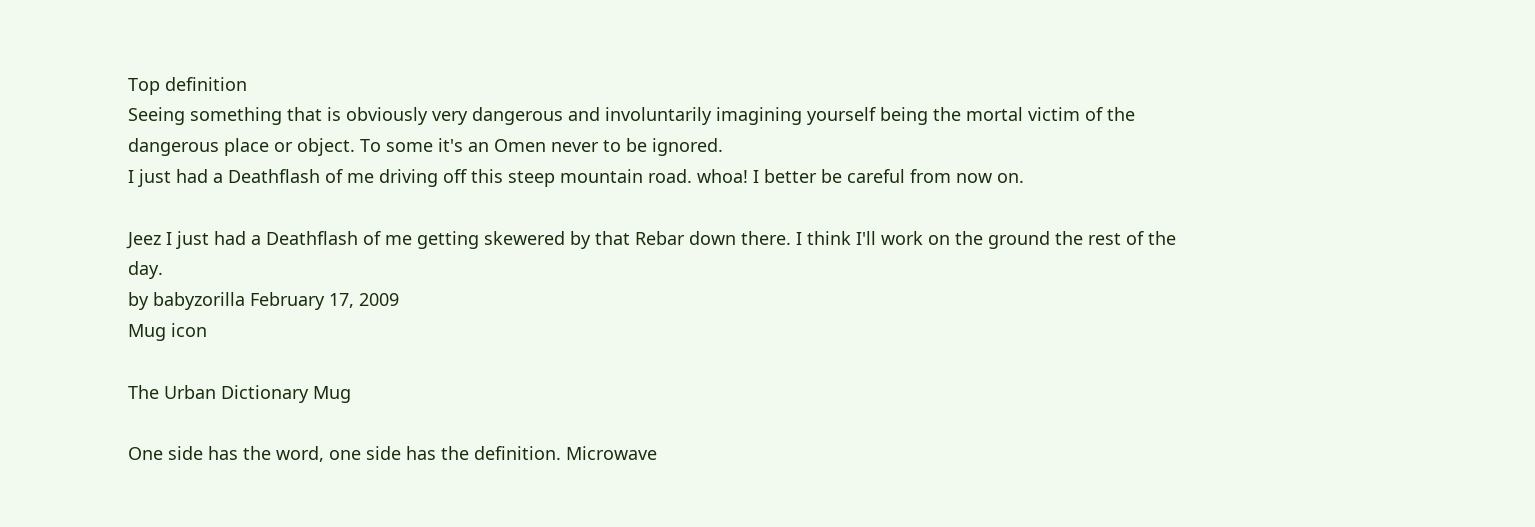Top definition
Seeing something that is obviously very dangerous and involuntarily imagining yourself being the mortal victim of the dangerous place or object. To some it's an Omen never to be ignored.
I just had a Deathflash of me driving off this steep mountain road. whoa! I better be careful from now on.

Jeez I just had a Deathflash of me getting skewered by that Rebar down there. I think I'll work on the ground the rest of the day.
by babyzorilla February 17, 2009
Mug icon

The Urban Dictionary Mug

One side has the word, one side has the definition. Microwave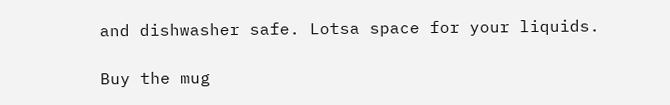and dishwasher safe. Lotsa space for your liquids.

Buy the mug